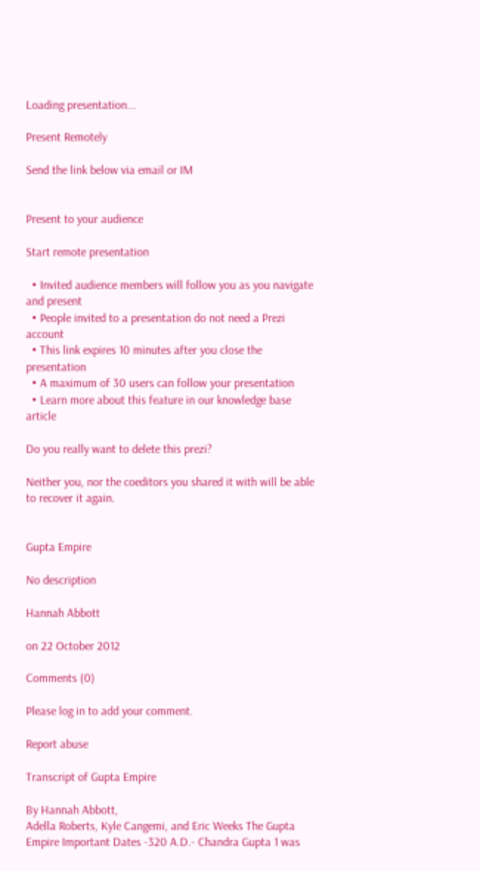Loading presentation...

Present Remotely

Send the link below via email or IM


Present to your audience

Start remote presentation

  • Invited audience members will follow you as you navigate and present
  • People invited to a presentation do not need a Prezi account
  • This link expires 10 minutes after you close the presentation
  • A maximum of 30 users can follow your presentation
  • Learn more about this feature in our knowledge base article

Do you really want to delete this prezi?

Neither you, nor the coeditors you shared it with will be able to recover it again.


Gupta Empire

No description

Hannah Abbott

on 22 October 2012

Comments (0)

Please log in to add your comment.

Report abuse

Transcript of Gupta Empire

By Hannah Abbott,
Adella Roberts, Kyle Cangemi, and Eric Weeks The Gupta Empire Important Dates -320 A.D.- Chandra Gupta 1 was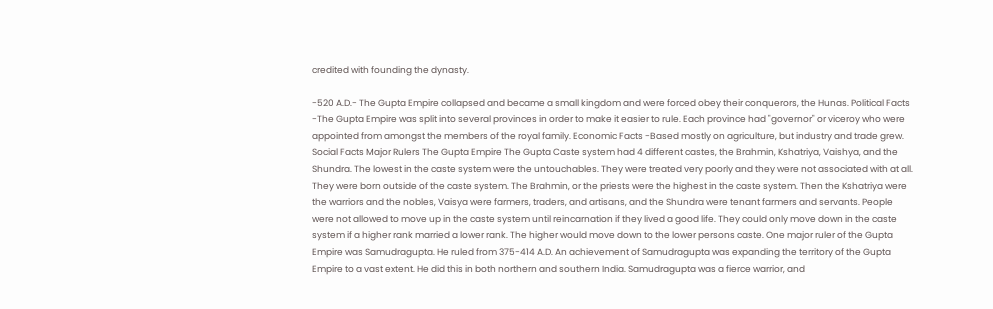credited with founding the dynasty.

-520 A.D.- The Gupta Empire collapsed and became a small kingdom and were forced obey their conquerors, the Hunas. Political Facts -The Gupta Empire was split into several provinces in order to make it easier to rule. Each province had "governor" or viceroy who were appointed from amongst the members of the royal family. Economic Facts -Based mostly on agriculture, but industry and trade grew. Social Facts Major Rulers The Gupta Empire The Gupta Caste system had 4 different castes, the Brahmin, Kshatriya, Vaishya, and the Shundra. The lowest in the caste system were the untouchables. They were treated very poorly and they were not associated with at all. They were born outside of the caste system. The Brahmin, or the priests were the highest in the caste system. Then the Kshatriya were the warriors and the nobles, Vaisya were farmers, traders, and artisans, and the Shundra were tenant farmers and servants. People were not allowed to move up in the caste system until reincarnation if they lived a good life. They could only move down in the caste system if a higher rank married a lower rank. The higher would move down to the lower persons caste. One major ruler of the Gupta Empire was Samudragupta. He ruled from 375-414 A.D. An achievement of Samudragupta was expanding the territory of the Gupta Empire to a vast extent. He did this in both northern and southern India. Samudragupta was a fierce warrior, and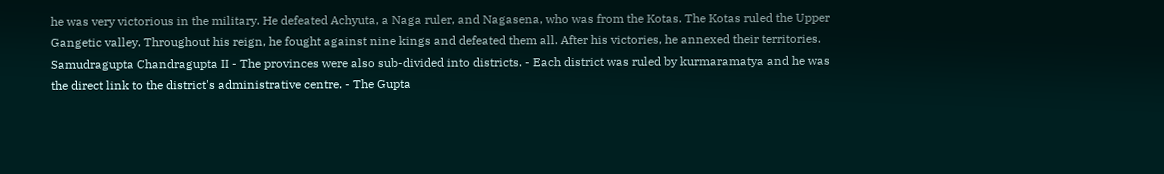he was very victorious in the military. He defeated Achyuta, a Naga ruler, and Nagasena, who was from the Kotas. The Kotas ruled the Upper Gangetic valley. Throughout his reign, he fought against nine kings and defeated them all. After his victories, he annexed their territories. Samudragupta Chandragupta II - The provinces were also sub-divided into districts. - Each district was ruled by kurmaramatya and he was the direct link to the district's administrative centre. - The Gupta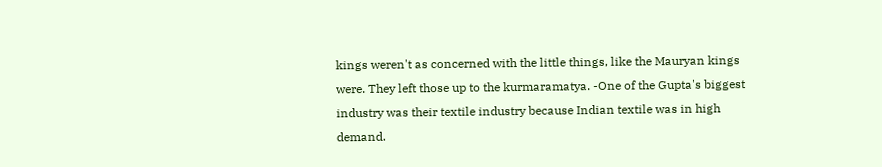kings weren't as concerned with the little things, like the Mauryan kings were. They left those up to the kurmaramatya. -One of the Gupta's biggest industry was their textile industry because Indian textile was in high demand.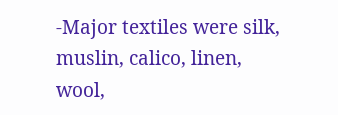-Major textiles were silk, muslin, calico, linen, wool,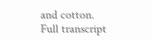and cotton.
Full transcript